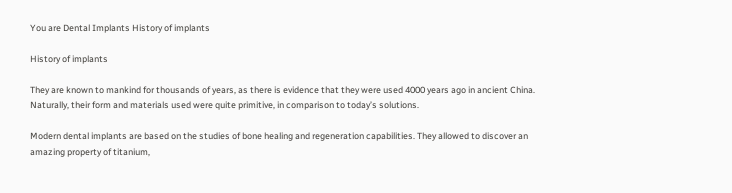You are Dental Implants History of implants

History of implants

They are known to mankind for thousands of years, as there is evidence that they were used 4000 years ago in ancient China. Naturally, their form and materials used were quite primitive, in comparison to today’s solutions.

Modern dental implants are based on the studies of bone healing and regeneration capabilities. They allowed to discover an amazing property of titanium,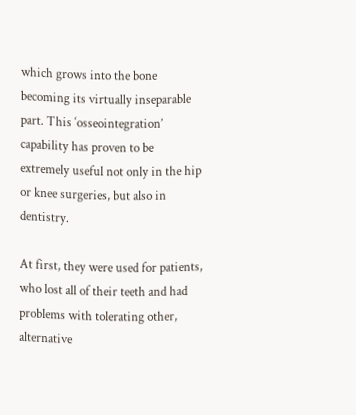which grows into the bone becoming its virtually inseparable part. This ‘osseointegration’ capability has proven to be extremely useful not only in the hip or knee surgeries, but also in dentistry.

At first, they were used for patients, who lost all of their teeth and had problems with tolerating other, alternative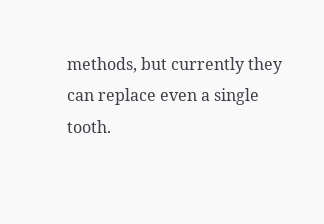methods, but currently they can replace even a single tooth.